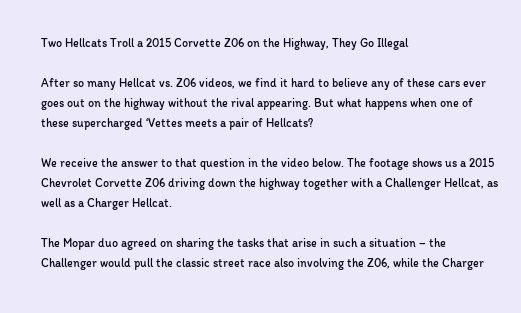Two Hellcats Troll a 2015 Corvette Z06 on the Highway, They Go Illegal

After so many Hellcat vs. Z06 videos, we find it hard to believe any of these cars ever goes out on the highway without the rival appearing. But what happens when one of these supercharged ‘Vettes meets a pair of Hellcats?

We receive the answer to that question in the video below. The footage shows us a 2015 Chevrolet Corvette Z06 driving down the highway together with a Challenger Hellcat, as well as a Charger Hellcat.

The Mopar duo agreed on sharing the tasks that arise in such a situation – the Challenger would pull the classic street race also involving the Z06, while the Charger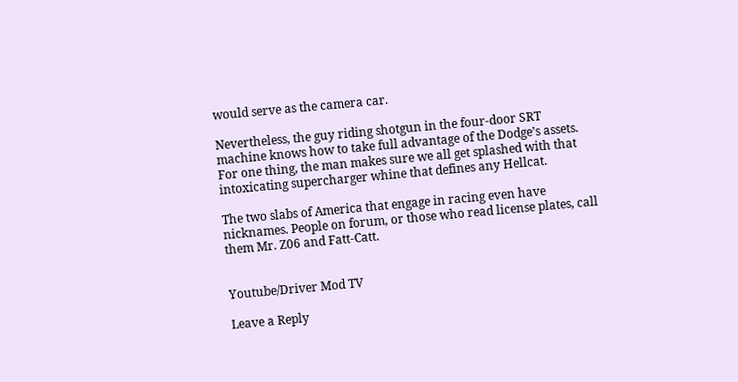would serve as the camera car.

Nevertheless, the guy riding shotgun in the four-door SRT machine knows how to take full advantage of the Dodge’s assets. For one thing, the man makes sure we all get splashed with that intoxicating supercharger whine that defines any Hellcat.

The two slabs of America that engage in racing even have nicknames. People on forum, or those who read license plates, call them Mr. Z06 and Fatt-Catt.


Youtube/Driver Mod TV

Leave a Reply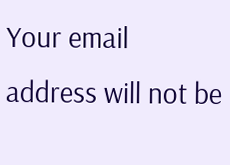Your email address will not be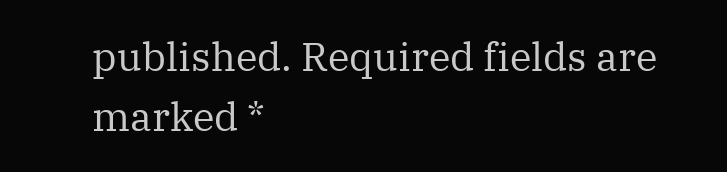published. Required fields are marked *